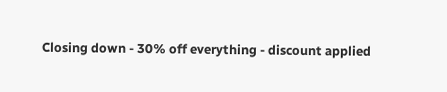Closing down - 30% off everything - discount applied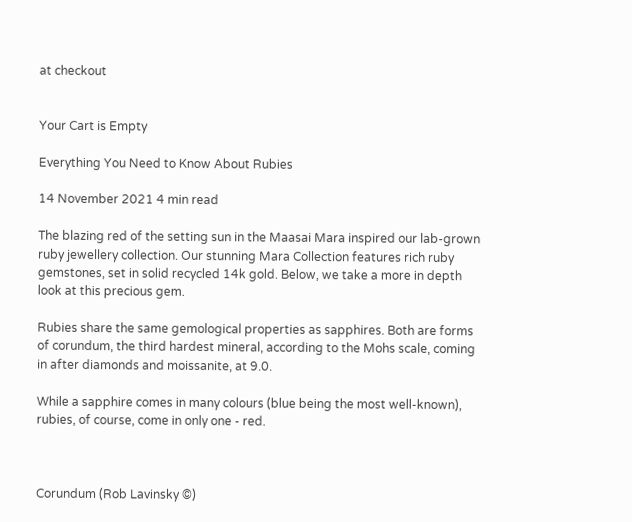at checkout


Your Cart is Empty

Everything You Need to Know About Rubies

14 November 2021 4 min read

The blazing red of the setting sun in the Maasai Mara inspired our lab-grown ruby jewellery collection. Our stunning Mara Collection features rich ruby gemstones, set in solid recycled 14k gold. Below, we take a more in depth look at this precious gem.

Rubies share the same gemological properties as sapphires. Both are forms of corundum, the third hardest mineral, according to the Mohs scale, coming in after diamonds and moissanite, at 9.0.

While a sapphire comes in many colours (blue being the most well-known), rubies, of course, come in only one - red.



Corundum (Rob Lavinsky ©)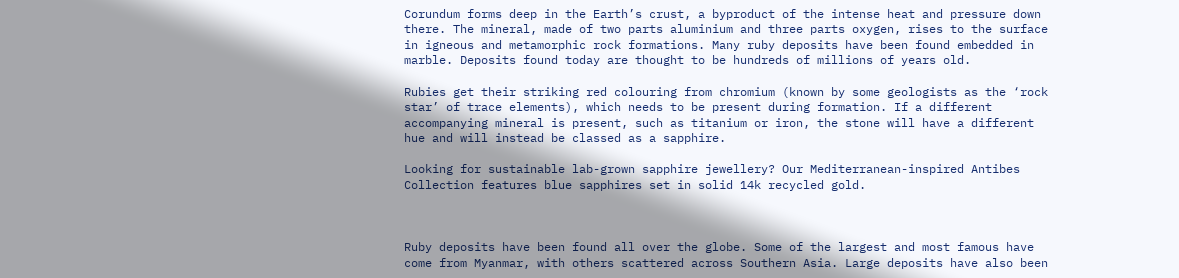Corundum forms deep in the Earth’s crust, a byproduct of the intense heat and pressure down there. The mineral, made of two parts aluminium and three parts oxygen, rises to the surface in igneous and metamorphic rock formations. Many ruby deposits have been found embedded in marble. Deposits found today are thought to be hundreds of millions of years old.

Rubies get their striking red colouring from chromium (known by some geologists as the ‘rock star’ of trace elements), which needs to be present during formation. If a different accompanying mineral is present, such as titanium or iron, the stone will have a different hue and will instead be classed as a sapphire.

Looking for sustainable lab-grown sapphire jewellery? Our Mediterranean-inspired Antibes Collection features blue sapphires set in solid 14k recycled gold.



Ruby deposits have been found all over the globe. Some of the largest and most famous have come from Myanmar, with others scattered across Southern Asia. Large deposits have also been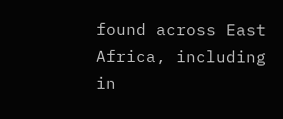found across East Africa, including in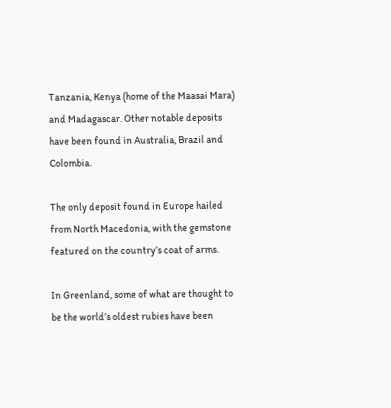Tanzania, Kenya (home of the Maasai Mara) and Madagascar. Other notable deposits have been found in Australia, Brazil and Colombia.

The only deposit found in Europe hailed from North Macedonia, with the gemstone featured on the country’s coat of arms.

In Greenland, some of what are thought to be the world’s oldest rubies have been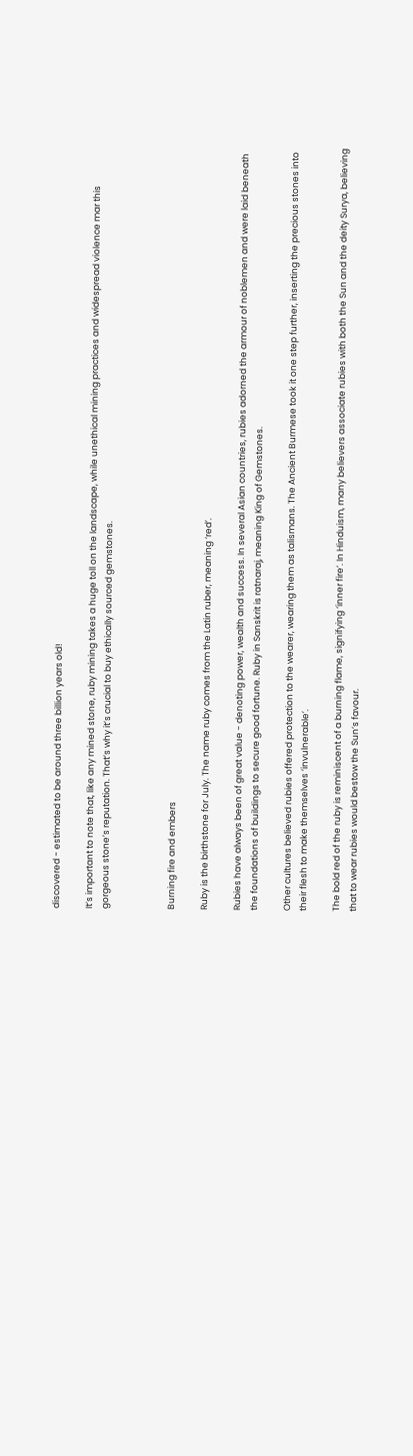discovered - estimated to be around three billion years old!

It’s important to note that, like any mined stone, ruby mining takes a huge toll on the landscape, while unethical mining practices and widespread violence mar this gorgeous stone’s reputation. That’s why it’s crucial to buy ethically sourced gemstones.



Burning fire and embers

Ruby is the birthstone for July. The name ruby comes from the Latin ruber, meaning ‘red’.

Rubies have always been of great value - denoting power, wealth and success. In several Asian countries, rubies adorned the armour of noblemen and were laid beneath the foundations of buildings to secure good fortune. Ruby in Sanskrit is ratnaraj, meaning King of Gemstones.

Other cultures believed rubies offered protection to the wearer, wearing them as talismans. The Ancient Burmese took it one step further, inserting the precious stones into their flesh to make themselves ‘invulnerable’.

The bold red of the ruby is reminiscent of a burning flame, signifying ‘inner fire’. In Hinduism, many believers associate rubies with both the Sun and the deity Surya, believing that to wear rubies would bestow the Sun’s favour.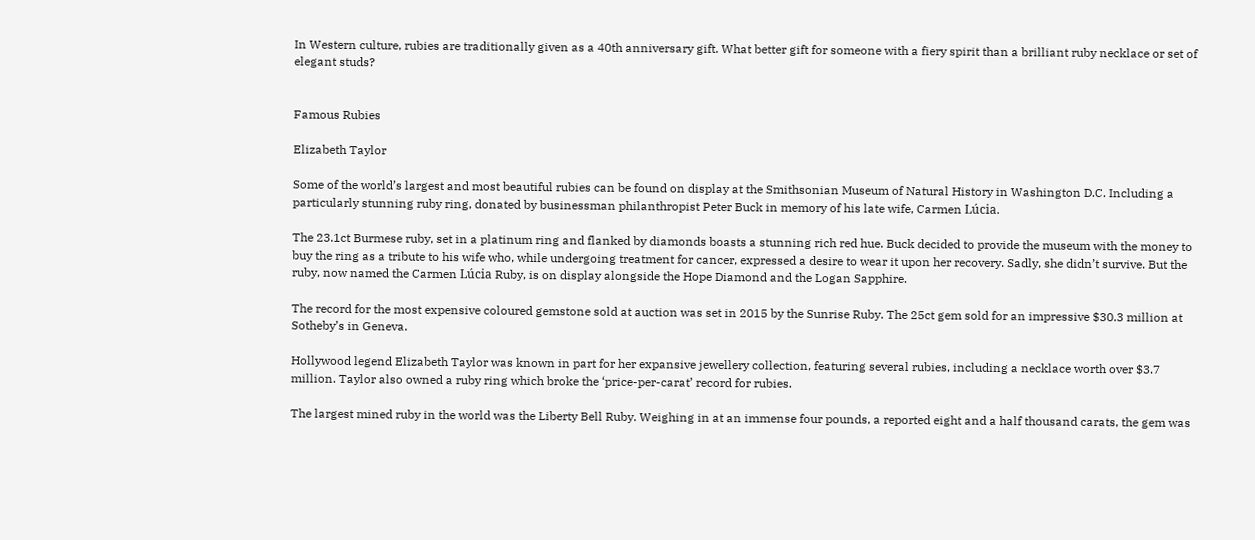In Western culture, rubies are traditionally given as a 40th anniversary gift. What better gift for someone with a fiery spirit than a brilliant ruby necklace or set of elegant studs?


Famous Rubies

Elizabeth Taylor

Some of the world’s largest and most beautiful rubies can be found on display at the Smithsonian Museum of Natural History in Washington D.C. Including a particularly stunning ruby ring, donated by businessman philanthropist Peter Buck in memory of his late wife, Carmen Lúcia.

The 23.1ct Burmese ruby, set in a platinum ring and flanked by diamonds boasts a stunning rich red hue. Buck decided to provide the museum with the money to buy the ring as a tribute to his wife who, while undergoing treatment for cancer, expressed a desire to wear it upon her recovery. Sadly, she didn’t survive. But the ruby, now named the Carmen Lúcia Ruby, is on display alongside the Hope Diamond and the Logan Sapphire.

The record for the most expensive coloured gemstone sold at auction was set in 2015 by the Sunrise Ruby. The 25ct gem sold for an impressive $30.3 million at Sotheby’s in Geneva.

Hollywood legend Elizabeth Taylor was known in part for her expansive jewellery collection, featuring several rubies, including a necklace worth over $3.7 million. Taylor also owned a ruby ring which broke the ‘price-per-carat’ record for rubies.

The largest mined ruby in the world was the Liberty Bell Ruby. Weighing in at an immense four pounds, a reported eight and a half thousand carats, the gem was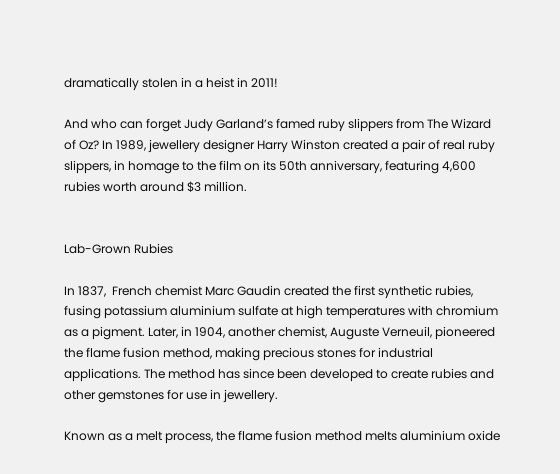dramatically stolen in a heist in 2011!

And who can forget Judy Garland’s famed ruby slippers from The Wizard of Oz? In 1989, jewellery designer Harry Winston created a pair of real ruby slippers, in homage to the film on its 50th anniversary, featuring 4,600 rubies worth around $3 million.


Lab-Grown Rubies

In 1837,  French chemist Marc Gaudin created the first synthetic rubies, fusing potassium aluminium sulfate at high temperatures with chromium as a pigment. Later, in 1904, another chemist, Auguste Verneuil, pioneered the flame fusion method, making precious stones for industrial applications. The method has since been developed to create rubies and other gemstones for use in jewellery.

Known as a melt process, the flame fusion method melts aluminium oxide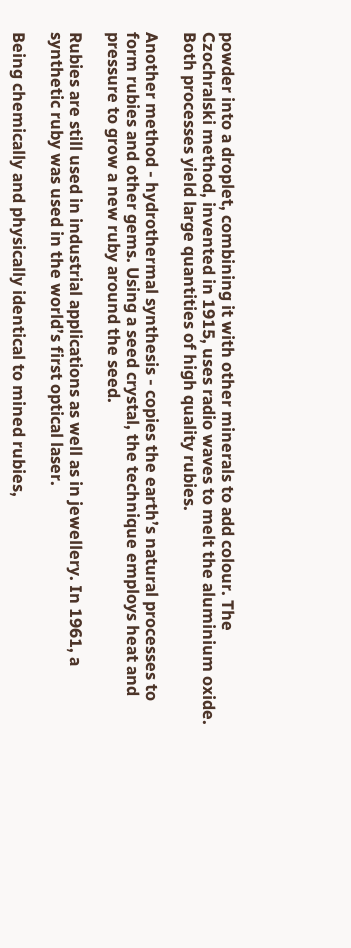powder into a droplet, combining it with other minerals to add colour. The Czochralski method, invented in 1915, uses radio waves to melt the aluminium oxide. Both processes yield large quantities of high quality rubies.

Another method - hydrothermal synthesis - copies the earth’s natural processes to form rubies and other gems. Using a seed crystal, the technique employs heat and pressure to grow a new ruby around the seed.

Rubies are still used in industrial applications as well as in jewellery. In 1961, a synthetic ruby was used in the world’s first optical laser.

Being chemically and physically identical to mined rubies,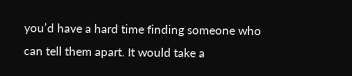you’d have a hard time finding someone who can tell them apart. It would take a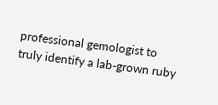professional gemologist to truly identify a lab-grown ruby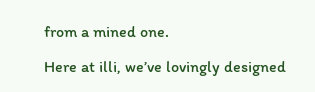from a mined one.

Here at illi, we’ve lovingly designed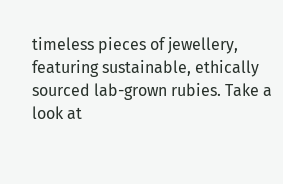timeless pieces of jewellery, featuring sustainable, ethically sourced lab-grown rubies. Take a look at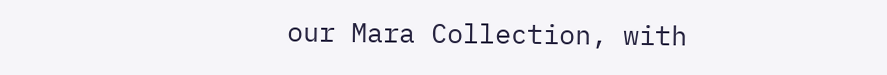our Mara Collection, with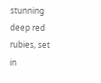stunning deep red rubies, set in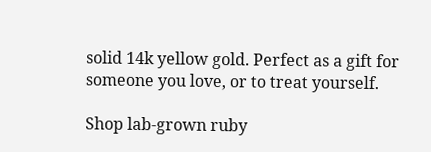solid 14k yellow gold. Perfect as a gift for someone you love, or to treat yourself.

Shop lab-grown ruby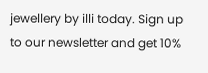jewellery by illi today. Sign up to our newsletter and get 10%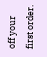off your first order.